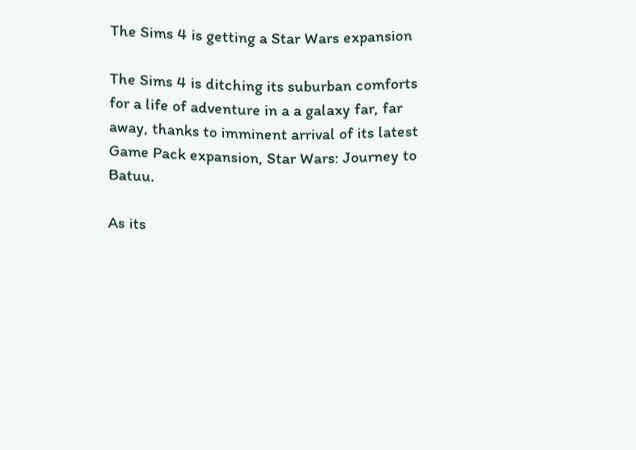The Sims 4 is getting a Star Wars expansion

The Sims 4 is ditching its suburban comforts for a life of adventure in a a galaxy far, far away, thanks to imminent arrival of its latest Game Pack expansion, Star Wars: Journey to Batuu.

As its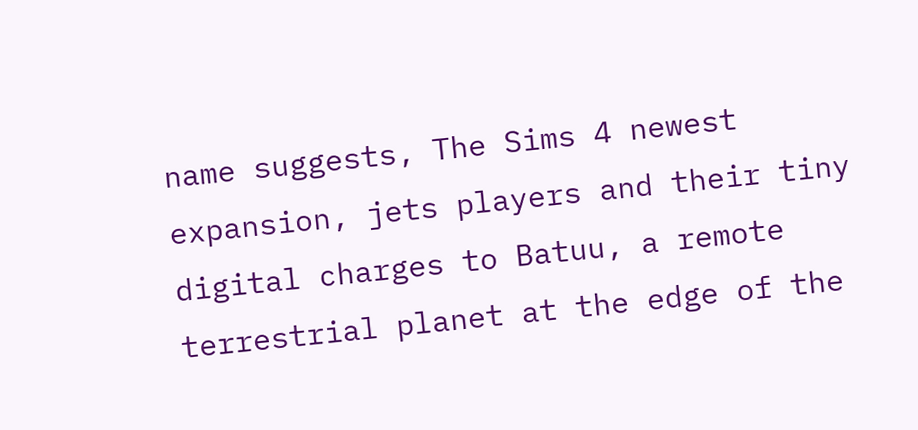name suggests, The Sims 4 newest expansion, jets players and their tiny digital charges to Batuu, a remote terrestrial planet at the edge of the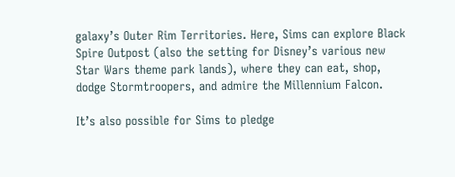galaxy’s Outer Rim Territories. Here, Sims can explore Black Spire Outpost (also the setting for Disney’s various new Star Wars theme park lands), where they can eat, shop, dodge Stormtroopers, and admire the Millennium Falcon.

It’s also possible for Sims to pledge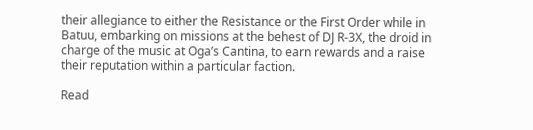their allegiance to either the Resistance or the First Order while in Batuu, embarking on missions at the behest of DJ R-3X, the droid in charge of the music at Oga’s Cantina, to earn rewards and a raise their reputation within a particular faction.

Read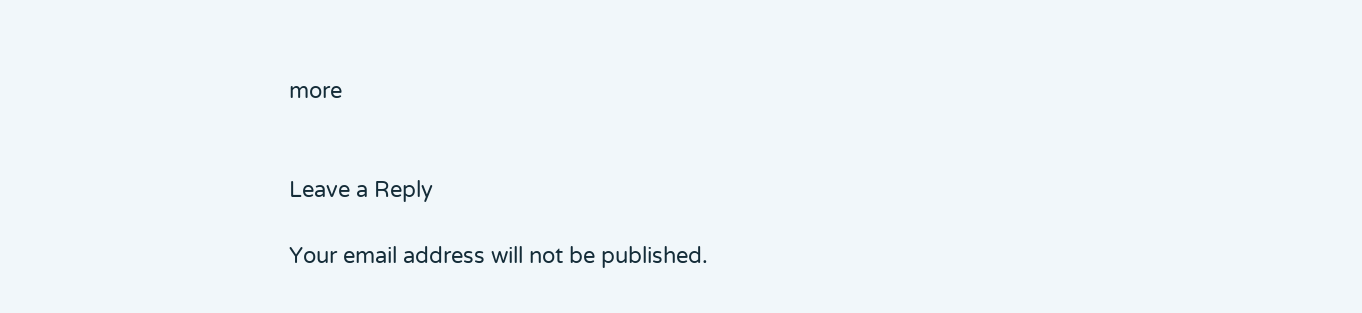more


Leave a Reply

Your email address will not be published.